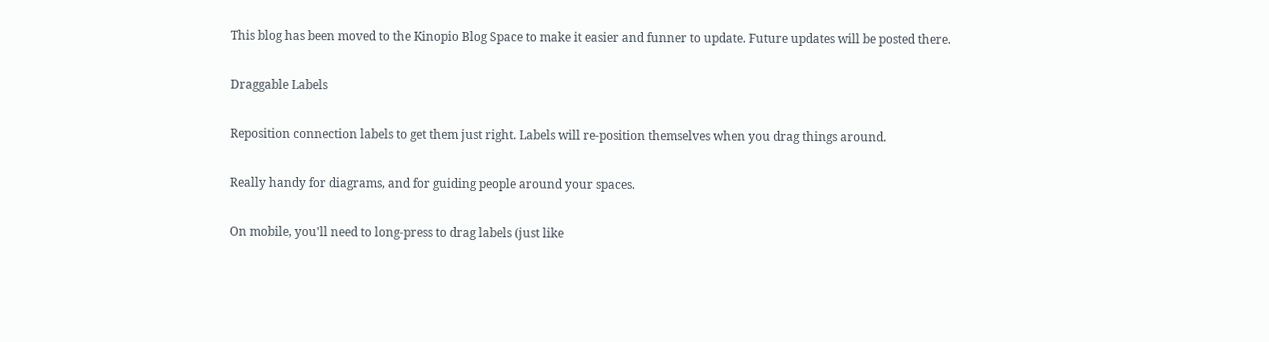This blog has been moved to the Kinopio Blog Space to make it easier and funner to update. Future updates will be posted there.

Draggable Labels

Reposition connection labels to get them just right. Labels will re-position themselves when you drag things around.

Really handy for diagrams, and for guiding people around your spaces.

On mobile, you'll need to long-press to drag labels (just like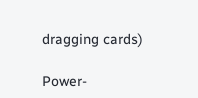dragging cards)

Power-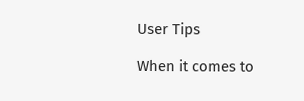User Tips

When it comes to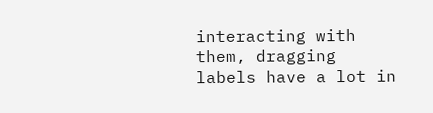interacting with them, dragging labels have a lot in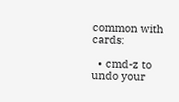common with cards:

  • cmd-z to undo your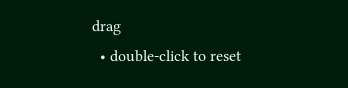drag
  • double-click to reset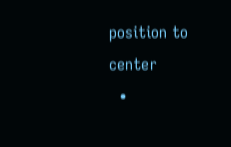position to center
  •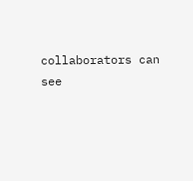collaborators can see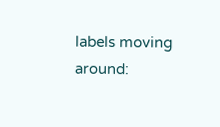labels moving around: